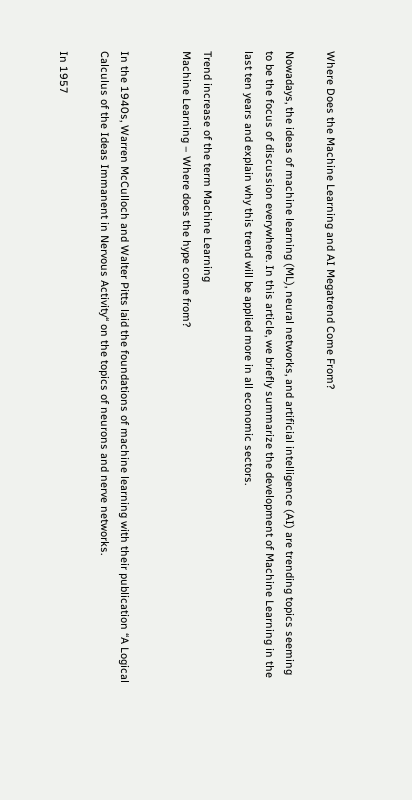Where Does the Machine Learning and AI Megatrend Come From?

Nowadays, the ideas of machine learning (ML), neural networks, and artificial intelligence (AI) are trending topics seeming to be the focus of discussion everywhere. In this article, we briefly summarize the development of Machine Learning in the last ten years and explain why this trend will be applied more in all economic sectors.

Trend increase of the term Machine Learning
Machine Learning – Where does the hype come from?


In the 1940s, Warren McCulloch and Walter Pitts laid the foundations of machine learning with their publication “A Logical Calculus of the Ideas Immanent in Nervous Activity“ on the topics of neurons and nerve networks.

In 1957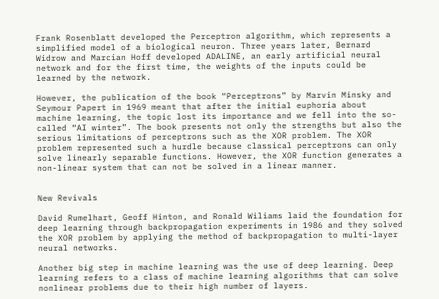Frank Rosenblatt developed the Perceptron algorithm, which represents a simplified model of a biological neuron. Three years later, Bernard Widrow and Marcian Hoff developed ADALINE, an early artificial neural network and for the first time, the weights of the inputs could be learned by the network.

However, the publication of the book “Perceptrons” by Marvin Minsky and Seymour Papert in 1969 meant that after the initial euphoria about machine learning, the topic lost its importance and we fell into the so-called “AI winter”. The book presents not only the strengths but also the serious limitations of perceptrons such as the XOR problem. The XOR problem represented such a hurdle because classical perceptrons can only solve linearly separable functions. However, the XOR function generates a non-linear system that can not be solved in a linear manner.


New Revivals

David Rumelhart, Geoff Hinton, and Ronald Wiliams laid the foundation for deep learning through backpropagation experiments in 1986 and they solved the XOR problem by applying the method of backpropagation to multi-layer neural networks.

Another big step in machine learning was the use of deep learning. Deep learning refers to a class of machine learning algorithms that can solve nonlinear problems due to their high number of layers.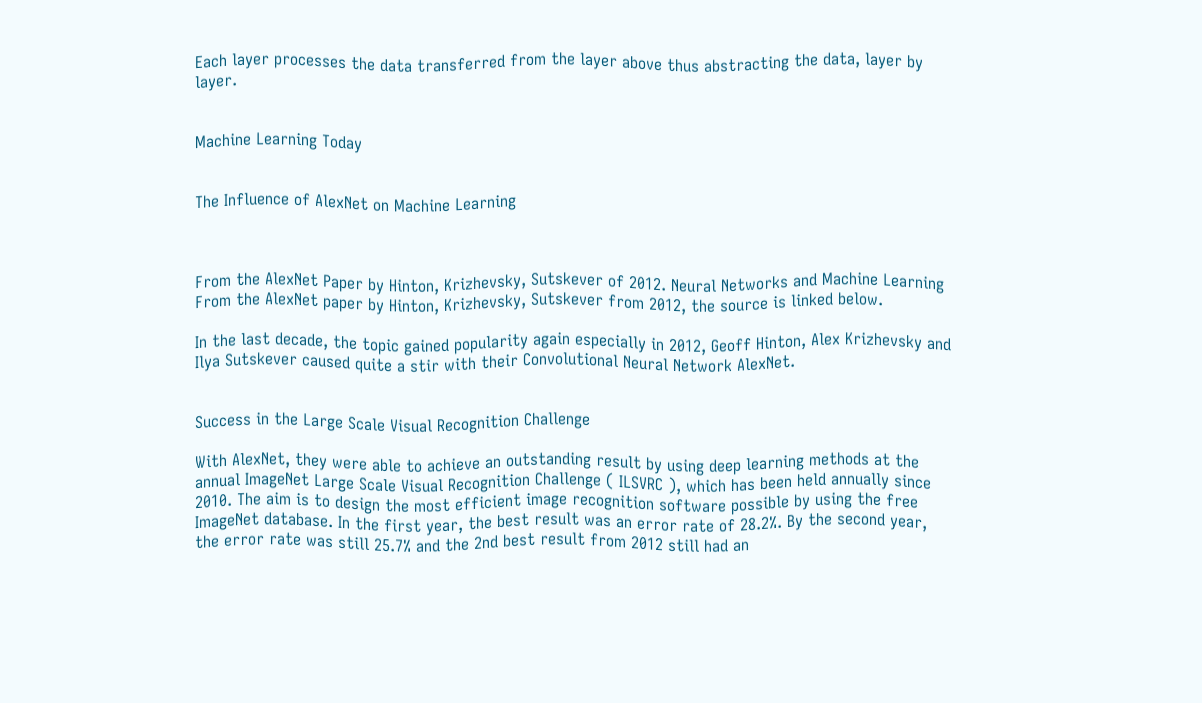Each layer processes the data transferred from the layer above thus abstracting the data, layer by layer.


Machine Learning Today


The Influence of AlexNet on Machine Learning



From the AlexNet Paper by Hinton, Krizhevsky, Sutskever of 2012. Neural Networks and Machine Learning
From the AlexNet paper by Hinton, Krizhevsky, Sutskever from 2012, the source is linked below.

In the last decade, the topic gained popularity again especially in 2012, Geoff Hinton, Alex Krizhevsky and Ilya Sutskever caused quite a stir with their Convolutional Neural Network AlexNet.


Success in the Large Scale Visual Recognition Challenge

With AlexNet, they were able to achieve an outstanding result by using deep learning methods at the annual ImageNet Large Scale Visual Recognition Challenge ( ILSVRC ), which has been held annually since 2010. The aim is to design the most efficient image recognition software possible by using the free ImageNet database. In the first year, the best result was an error rate of 28.2%. By the second year, the error rate was still 25.7% and the 2nd best result from 2012 still had an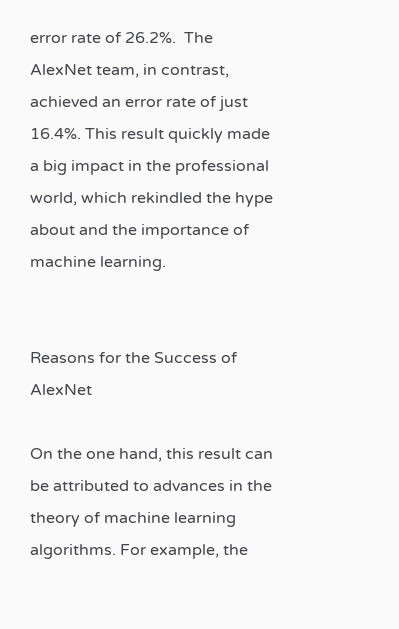error rate of 26.2%.  The AlexNet team, in contrast, achieved an error rate of just 16.4%. This result quickly made a big impact in the professional world, which rekindled the hype about and the importance of machine learning.


Reasons for the Success of AlexNet

On the one hand, this result can be attributed to advances in the theory of machine learning algorithms. For example, the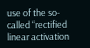use of the so-called “rectified linear activation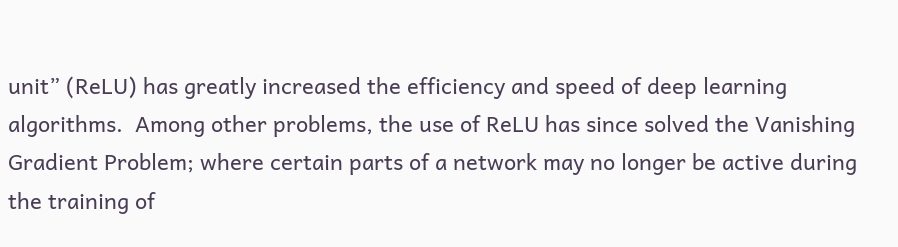unit” (ReLU) has greatly increased the efficiency and speed of deep learning algorithms.  Among other problems, the use of ReLU has since solved the Vanishing Gradient Problem; where certain parts of a network may no longer be active during the training of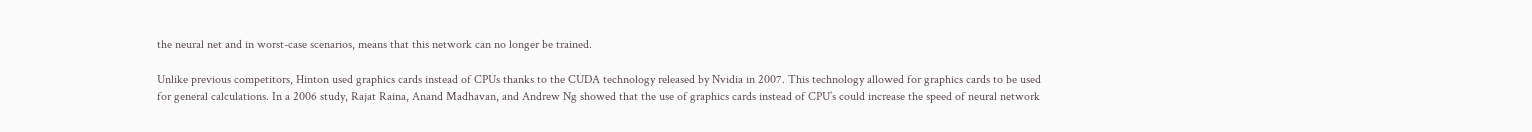the neural net and in worst-case scenarios, means that this network can no longer be trained.

Unlike previous competitors, Hinton used graphics cards instead of CPUs thanks to the CUDA technology released by Nvidia in 2007. This technology allowed for graphics cards to be used for general calculations. In a 2006 study, Rajat Raina, Anand Madhavan, and Andrew Ng showed that the use of graphics cards instead of CPU’s could increase the speed of neural network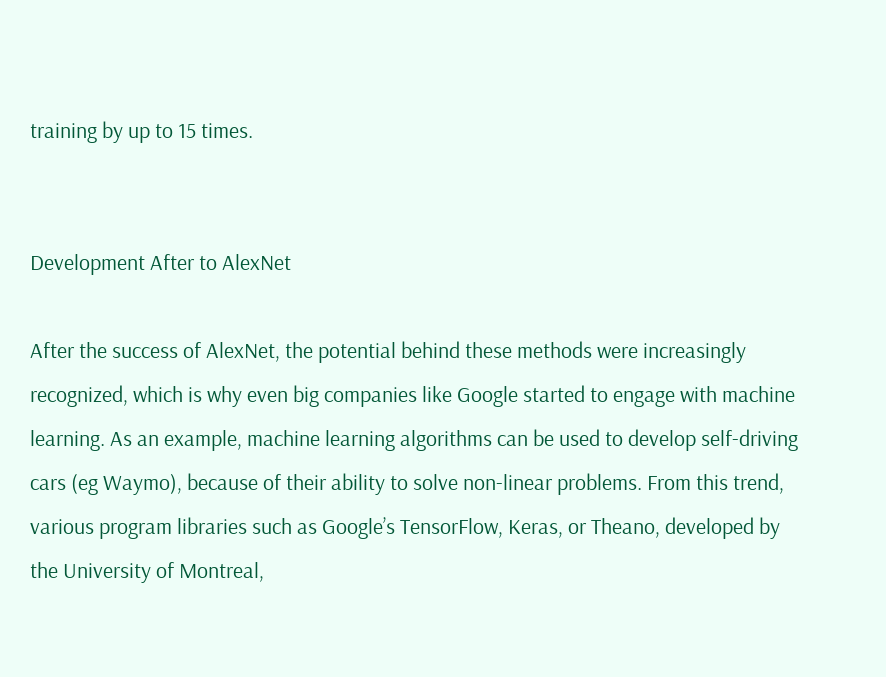training by up to 15 times.


Development After to AlexNet

After the success of AlexNet, the potential behind these methods were increasingly recognized, which is why even big companies like Google started to engage with machine learning. As an example, machine learning algorithms can be used to develop self-driving cars (eg Waymo), because of their ability to solve non-linear problems. From this trend, various program libraries such as Google’s TensorFlow, Keras, or Theano, developed by the University of Montreal,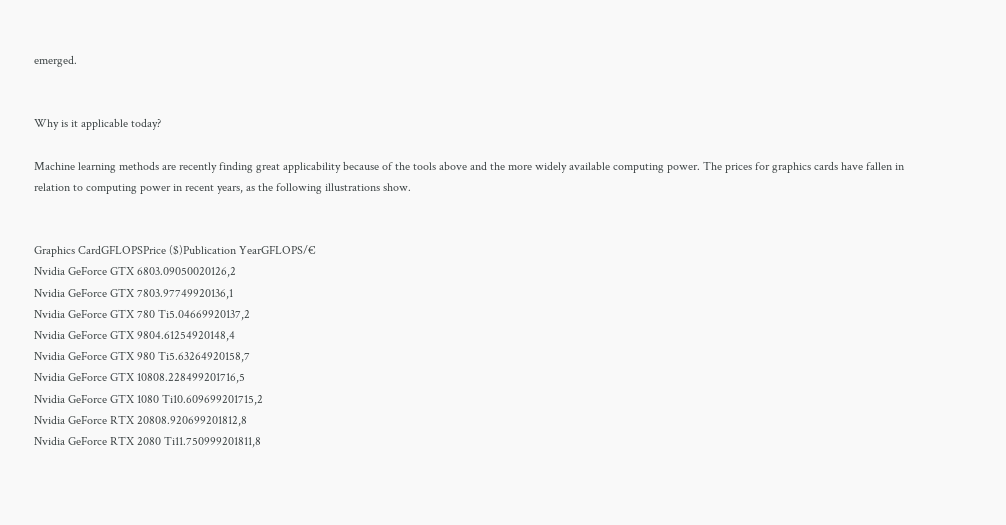emerged.


Why is it applicable today?

Machine learning methods are recently finding great applicability because of the tools above and the more widely available computing power. The prices for graphics cards have fallen in relation to computing power in recent years, as the following illustrations show.


Graphics CardGFLOPSPrice ($)Publication YearGFLOPS/€
Nvidia GeForce GTX 6803.09050020126,2
Nvidia GeForce GTX 7803.97749920136,1
Nvidia GeForce GTX 780 Ti5.04669920137,2
Nvidia GeForce GTX 9804.61254920148,4
Nvidia GeForce GTX 980 Ti5.63264920158,7
Nvidia GeForce GTX 10808.228499201716,5
Nvidia GeForce GTX 1080 Ti10.609699201715,2
Nvidia GeForce RTX 20808.920699201812,8
Nvidia GeForce RTX 2080 Ti11.750999201811,8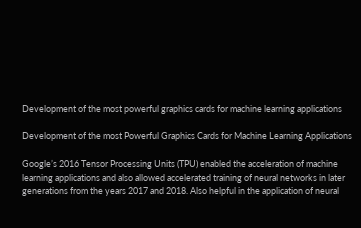Development of the most powerful graphics cards for machine learning applications

Development of the most Powerful Graphics Cards for Machine Learning Applications

Google’s 2016 Tensor Processing Units (TPU) enabled the acceleration of machine learning applications and also allowed accelerated training of neural networks in later generations from the years 2017 and 2018. Also helpful in the application of neural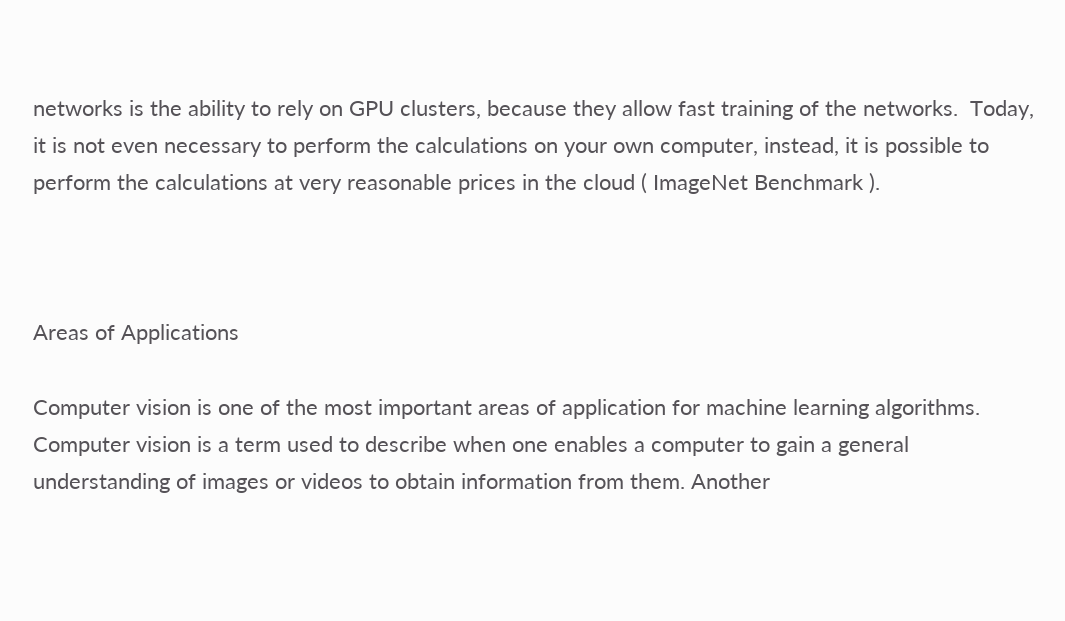networks is the ability to rely on GPU clusters, because they allow fast training of the networks.  Today, it is not even necessary to perform the calculations on your own computer, instead, it is possible to perform the calculations at very reasonable prices in the cloud ( ImageNet Benchmark ).



Areas of Applications

Computer vision is one of the most important areas of application for machine learning algorithms. Computer vision is a term used to describe when one enables a computer to gain a general understanding of images or videos to obtain information from them. Another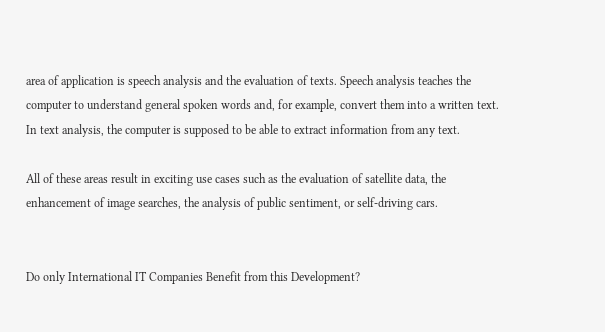area of application is speech analysis and the evaluation of texts. Speech analysis teaches the computer to understand general spoken words and, for example, convert them into a written text. In text analysis, the computer is supposed to be able to extract information from any text.

All of these areas result in exciting use cases such as the evaluation of satellite data, the enhancement of image searches, the analysis of public sentiment, or self-driving cars.


Do only International IT Companies Benefit from this Development?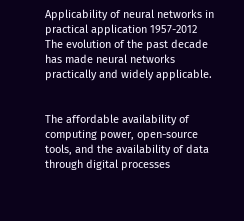Applicability of neural networks in practical application 1957-2012
The evolution of the past decade has made neural networks practically and widely applicable.


The affordable availability of computing power, open-source tools, and the availability of data through digital processes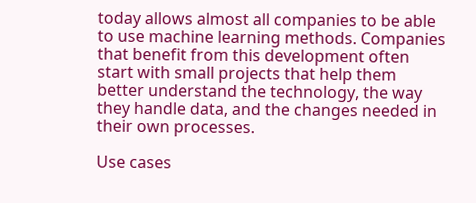today allows almost all companies to be able to use machine learning methods. Companies that benefit from this development often start with small projects that help them better understand the technology, the way they handle data, and the changes needed in their own processes.

Use cases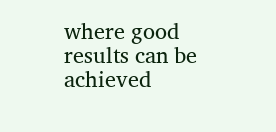where good results can be achieved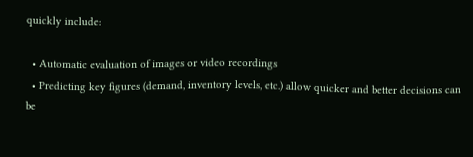quickly include:

  • Automatic evaluation of images or video recordings
  • Predicting key figures (demand, inventory levels, etc.) allow quicker and better decisions can be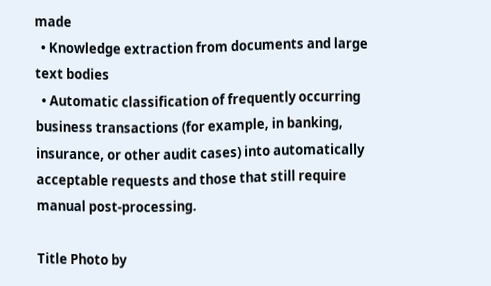made
  • Knowledge extraction from documents and large text bodies
  • Automatic classification of frequently occurring business transactions (for example, in banking, insurance, or other audit cases) into automatically acceptable requests and those that still require manual post-processing.

Title Photo by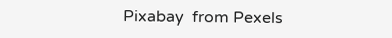Pixabay  from Pexels